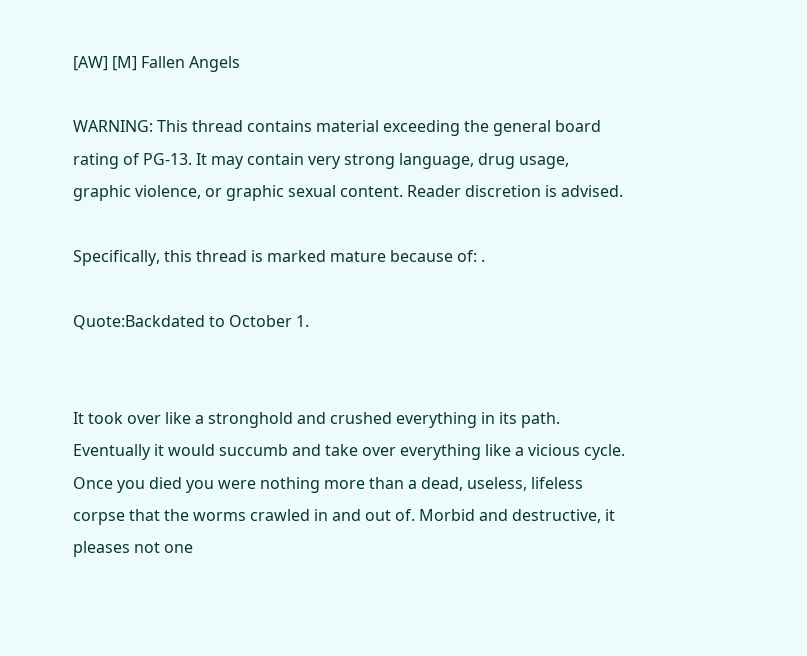[AW] [M] Fallen Angels

WARNING: This thread contains material exceeding the general board rating of PG-13. It may contain very strong language, drug usage, graphic violence, or graphic sexual content. Reader discretion is advised.

Specifically, this thread is marked mature because of: .

Quote:Backdated to October 1.


It took over like a stronghold and crushed everything in its path. Eventually it would succumb and take over everything like a vicious cycle. Once you died you were nothing more than a dead, useless, lifeless corpse that the worms crawled in and out of. Morbid and destructive, it pleases not one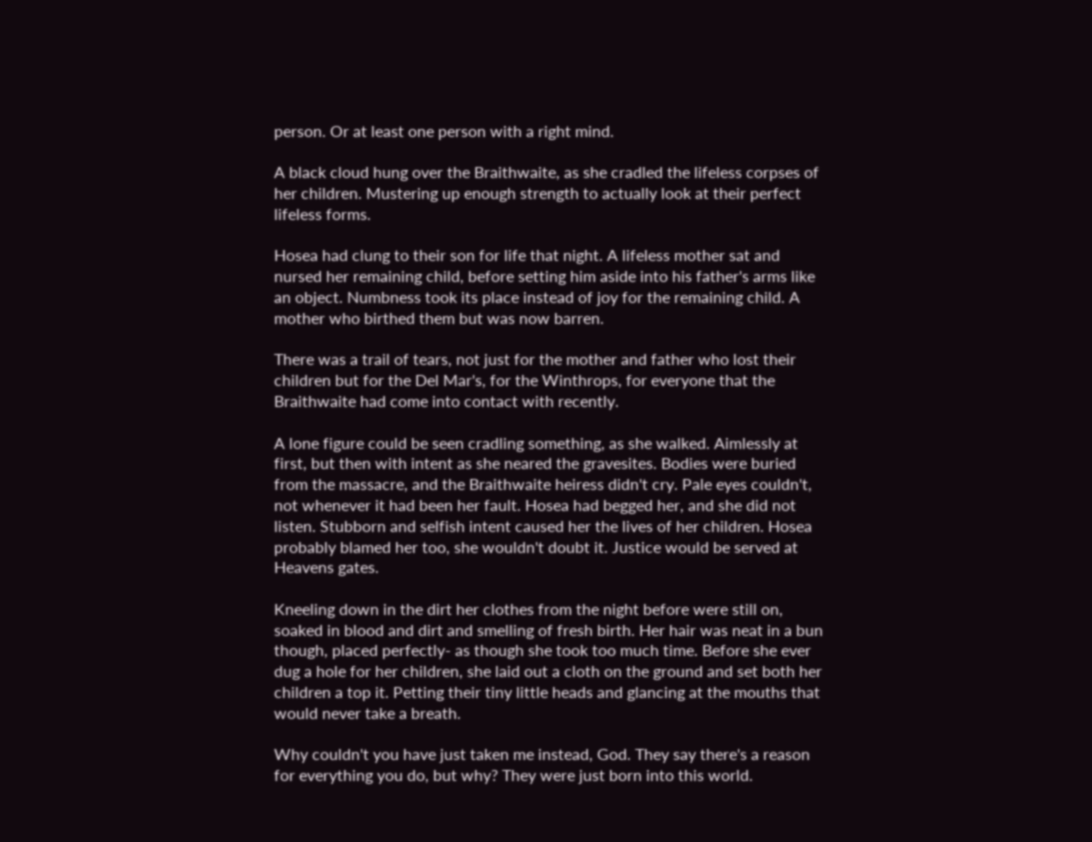person. Or at least one person with a right mind.

A black cloud hung over the Braithwaite, as she cradled the lifeless corpses of her children. Mustering up enough strength to actually look at their perfect lifeless forms.

Hosea had clung to their son for life that night. A lifeless mother sat and nursed her remaining child, before setting him aside into his father's arms like an object. Numbness took its place instead of joy for the remaining child. A mother who birthed them but was now barren.

There was a trail of tears, not just for the mother and father who lost their children but for the Del Mar's, for the Winthrops, for everyone that the Braithwaite had come into contact with recently.

A lone figure could be seen cradling something, as she walked. Aimlessly at first, but then with intent as she neared the gravesites. Bodies were buried from the massacre, and the Braithwaite heiress didn't cry. Pale eyes couldn't, not whenever it had been her fault. Hosea had begged her, and she did not listen. Stubborn and selfish intent caused her the lives of her children. Hosea probably blamed her too, she wouldn't doubt it. Justice would be served at Heavens gates.

Kneeling down in the dirt her clothes from the night before were still on, soaked in blood and dirt and smelling of fresh birth. Her hair was neat in a bun though, placed perfectly- as though she took too much time. Before she ever dug a hole for her children, she laid out a cloth on the ground and set both her children a top it. Petting their tiny little heads and glancing at the mouths that would never take a breath.

Why couldn't you have just taken me instead, God. They say there's a reason for everything you do, but why? They were just born into this world.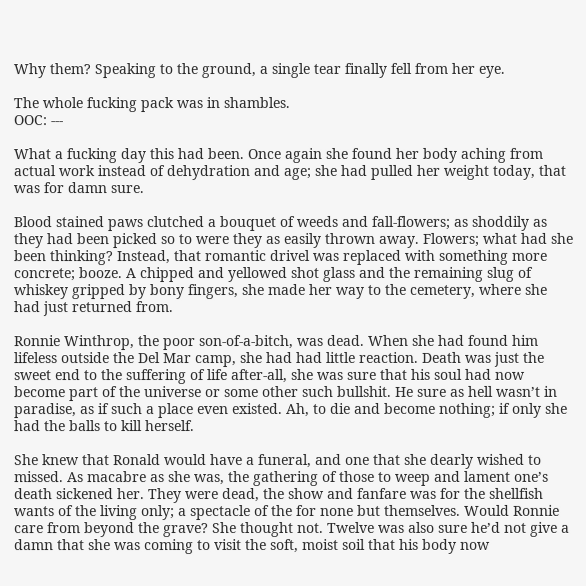Why them? Speaking to the ground, a single tear finally fell from her eye.

The whole fucking pack was in shambles.
OOC: ---

What a fucking day this had been. Once again she found her body aching from actual work instead of dehydration and age; she had pulled her weight today, that was for damn sure.

Blood stained paws clutched a bouquet of weeds and fall-flowers; as shoddily as they had been picked so to were they as easily thrown away. Flowers; what had she been thinking? Instead, that romantic drivel was replaced with something more concrete; booze. A chipped and yellowed shot glass and the remaining slug of whiskey gripped by bony fingers, she made her way to the cemetery, where she had just returned from.

Ronnie Winthrop, the poor son-of-a-bitch, was dead. When she had found him lifeless outside the Del Mar camp, she had had little reaction. Death was just the sweet end to the suffering of life after-all, she was sure that his soul had now become part of the universe or some other such bullshit. He sure as hell wasn’t in paradise, as if such a place even existed. Ah, to die and become nothing; if only she had the balls to kill herself.

She knew that Ronald would have a funeral, and one that she dearly wished to missed. As macabre as she was, the gathering of those to weep and lament one’s death sickened her. They were dead, the show and fanfare was for the shellfish wants of the living only; a spectacle of the for none but themselves. Would Ronnie care from beyond the grave? She thought not. Twelve was also sure he’d not give a damn that she was coming to visit the soft, moist soil that his body now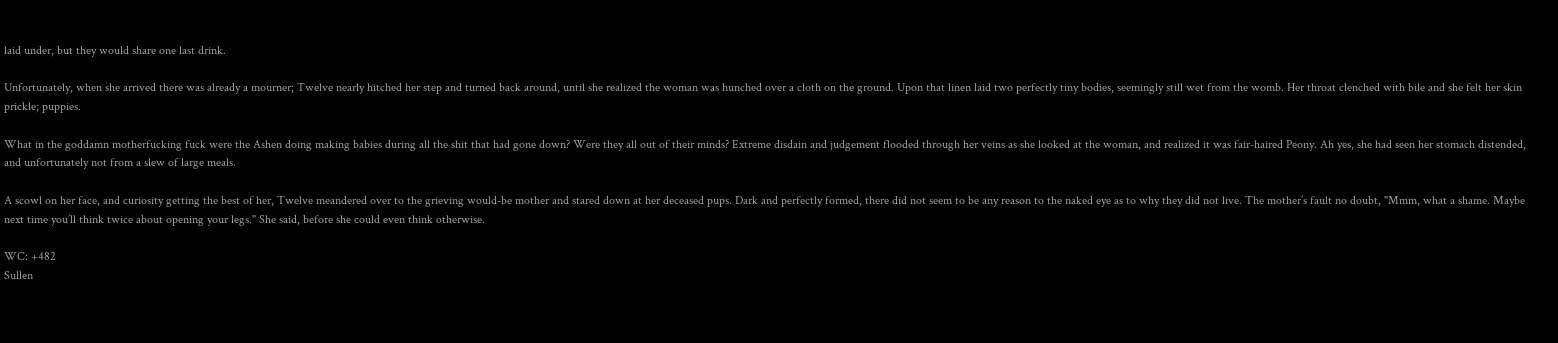laid under, but they would share one last drink.

Unfortunately, when she arrived there was already a mourner; Twelve nearly hitched her step and turned back around, until she realized the woman was hunched over a cloth on the ground. Upon that linen laid two perfectly tiny bodies, seemingly still wet from the womb. Her throat clenched with bile and she felt her skin prickle; puppies.

What in the goddamn motherfucking fuck were the Ashen doing making babies during all the shit that had gone down? Were they all out of their minds? Extreme disdain and judgement flooded through her veins as she looked at the woman, and realized it was fair-haired Peony. Ah yes, she had seen her stomach distended, and unfortunately not from a slew of large meals.

A scowl on her face, and curiosity getting the best of her, Twelve meandered over to the grieving would-be mother and stared down at her deceased pups. Dark and perfectly formed, there did not seem to be any reason to the naked eye as to why they did not live. The mother’s fault no doubt, "Mmm, what a shame. Maybe next time you’ll think twice about opening your legs." She said, before she could even think otherwise.

WC: +482
Sullen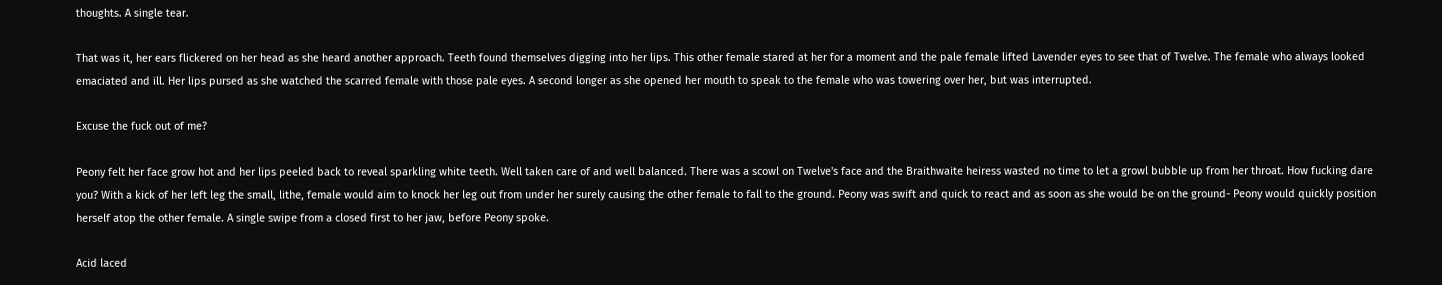thoughts. A single tear.

That was it, her ears flickered on her head as she heard another approach. Teeth found themselves digging into her lips. This other female stared at her for a moment and the pale female lifted Lavender eyes to see that of Twelve. The female who always looked emaciated and ill. Her lips pursed as she watched the scarred female with those pale eyes. A second longer as she opened her mouth to speak to the female who was towering over her, but was interrupted.

Excuse the fuck out of me?

Peony felt her face grow hot and her lips peeled back to reveal sparkling white teeth. Well taken care of and well balanced. There was a scowl on Twelve's face and the Braithwaite heiress wasted no time to let a growl bubble up from her throat. How fucking dare you? With a kick of her left leg the small, lithe, female would aim to knock her leg out from under her surely causing the other female to fall to the ground. Peony was swift and quick to react and as soon as she would be on the ground- Peony would quickly position herself atop the other female. A single swipe from a closed first to her jaw, before Peony spoke.

Acid laced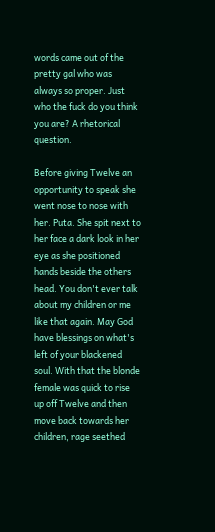words came out of the pretty gal who was always so proper. Just who the fuck do you think you are? A rhetorical question.

Before giving Twelve an opportunity to speak she went nose to nose with her. Puta. She spit next to her face a dark look in her eye as she positioned hands beside the others head. You don't ever talk about my children or me like that again. May God have blessings on what's left of your blackened soul. With that the blonde female was quick to rise up off Twelve and then move back towards her children, rage seethed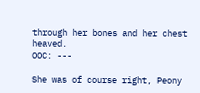through her bones and her chest heaved.
OOC: ---

She was of course right, Peony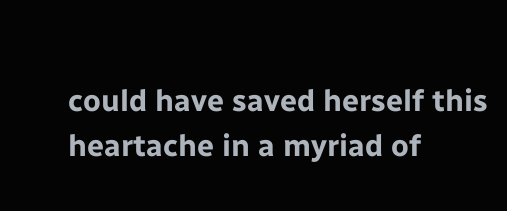could have saved herself this heartache in a myriad of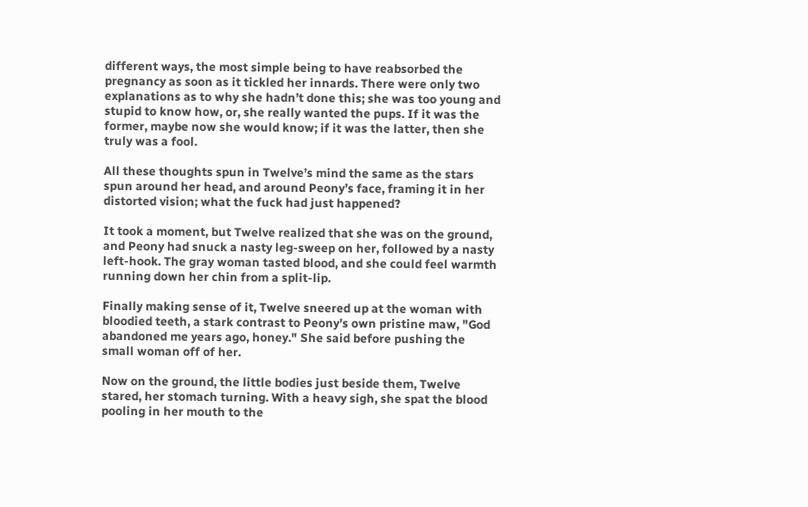different ways, the most simple being to have reabsorbed the pregnancy as soon as it tickled her innards. There were only two explanations as to why she hadn’t done this; she was too young and stupid to know how, or, she really wanted the pups. If it was the former, maybe now she would know; if it was the latter, then she truly was a fool.

All these thoughts spun in Twelve’s mind the same as the stars spun around her head, and around Peony’s face, framing it in her distorted vision; what the fuck had just happened?

It took a moment, but Twelve realized that she was on the ground, and Peony had snuck a nasty leg-sweep on her, followed by a nasty left-hook. The gray woman tasted blood, and she could feel warmth running down her chin from a split-lip.

Finally making sense of it, Twelve sneered up at the woman with bloodied teeth, a stark contrast to Peony’s own pristine maw, "God abandoned me years ago, honey." She said before pushing the small woman off of her.

Now on the ground, the little bodies just beside them, Twelve stared, her stomach turning. With a heavy sigh, she spat the blood pooling in her mouth to the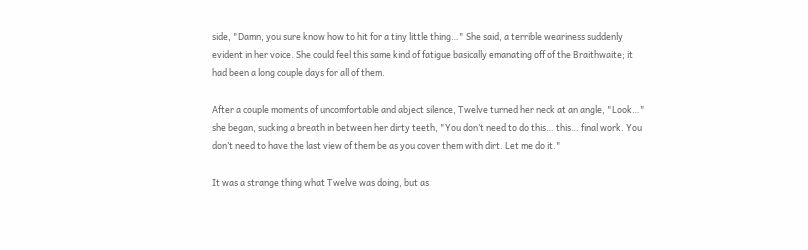side, "Damn, you sure know how to hit for a tiny little thing…" She said, a terrible weariness suddenly evident in her voice. She could feel this same kind of fatigue basically emanating off of the Braithwaite; it had been a long couple days for all of them.

After a couple moments of uncomfortable and abject silence, Twelve turned her neck at an angle, "Look…" she began, sucking a breath in between her dirty teeth, "You don’t need to do this… this… final work. You don’t need to have the last view of them be as you cover them with dirt. Let me do it."

It was a strange thing what Twelve was doing, but as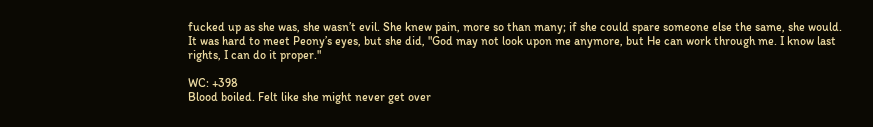fucked up as she was, she wasn’t evil. She knew pain, more so than many; if she could spare someone else the same, she would. It was hard to meet Peony’s eyes, but she did, "God may not look upon me anymore, but He can work through me. I know last rights, I can do it proper."

WC: +398
Blood boiled. Felt like she might never get over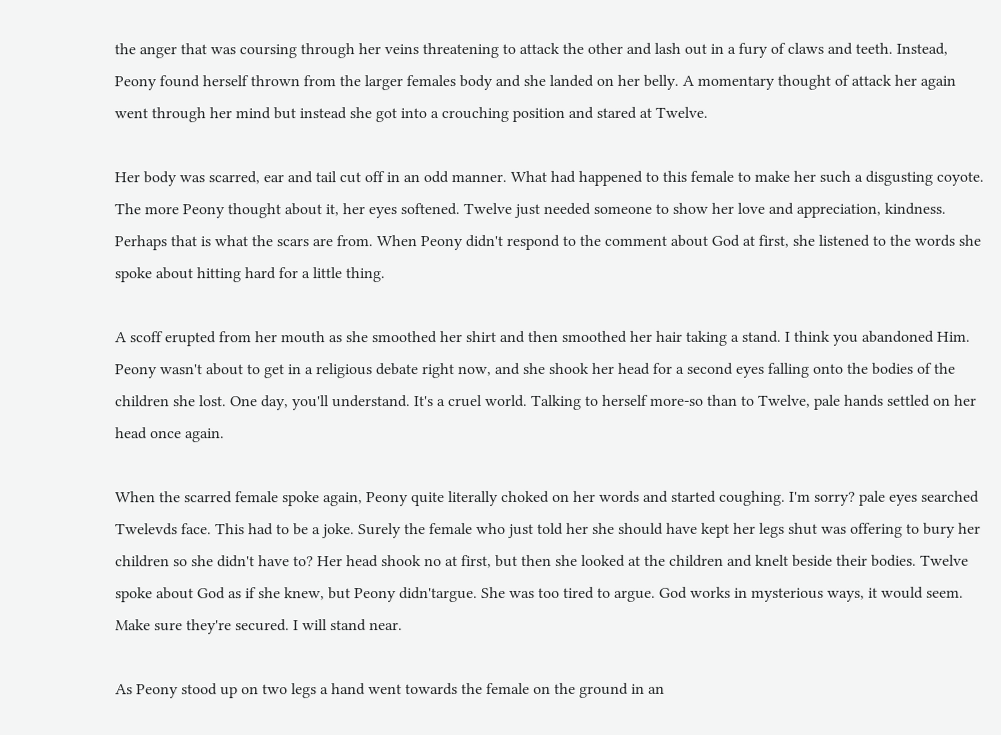the anger that was coursing through her veins threatening to attack the other and lash out in a fury of claws and teeth. Instead, Peony found herself thrown from the larger females body and she landed on her belly. A momentary thought of attack her again went through her mind but instead she got into a crouching position and stared at Twelve.

Her body was scarred, ear and tail cut off in an odd manner. What had happened to this female to make her such a disgusting coyote. The more Peony thought about it, her eyes softened. Twelve just needed someone to show her love and appreciation, kindness. Perhaps that is what the scars are from. When Peony didn't respond to the comment about God at first, she listened to the words she spoke about hitting hard for a little thing.

A scoff erupted from her mouth as she smoothed her shirt and then smoothed her hair taking a stand. I think you abandoned Him. Peony wasn't about to get in a religious debate right now, and she shook her head for a second eyes falling onto the bodies of the children she lost. One day, you'll understand. It's a cruel world. Talking to herself more-so than to Twelve, pale hands settled on her head once again.

When the scarred female spoke again, Peony quite literally choked on her words and started coughing. I'm sorry? pale eyes searched Twelevds face. This had to be a joke. Surely the female who just told her she should have kept her legs shut was offering to bury her children so she didn't have to? Her head shook no at first, but then she looked at the children and knelt beside their bodies. Twelve spoke about God as if she knew, but Peony didn'targue. She was too tired to argue. God works in mysterious ways, it would seem. Make sure they're secured. I will stand near.

As Peony stood up on two legs a hand went towards the female on the ground in an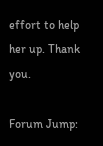effort to help her up. Thank you.

Forum Jump: